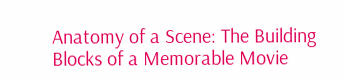Anatomy of a Scene: The Building Blocks of a Memorable Movie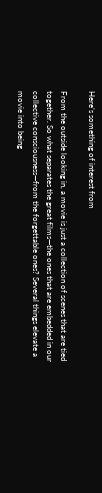Here’s something of interest from

From the outside looking in, a movie is just a collection of scenes that are tied together. So what separates the great films—the ones that are embedded in our collective consciousness—from the forgettable ones? Several things elevate a movie into being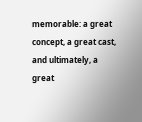memorable: a great concept, a great cast, and ultimately, a great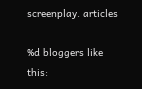screenplay. articles

%d bloggers like this: